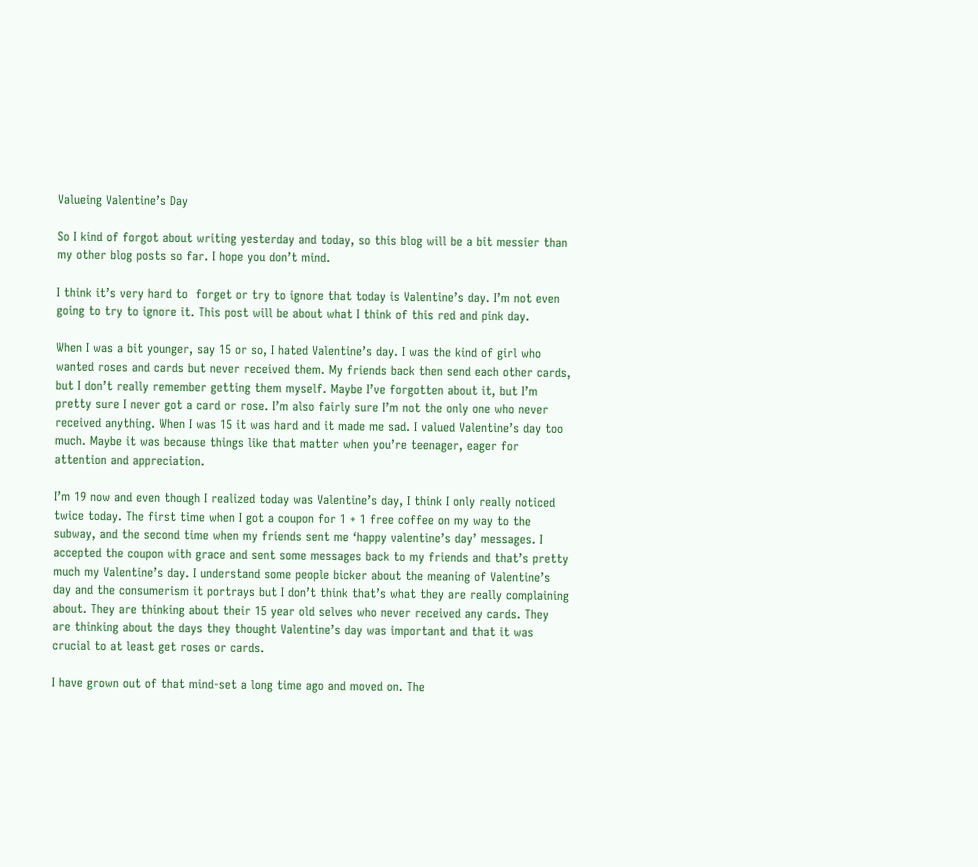Valueing Valentine’s Day

So I kind of forgot about writing yesterday and today, so this blog will be a bit messier than my other blog posts so far. I hope you don’t mind.

I think it’s very hard to  forget or try to ignore that today is Valentine’s day. I’m not even going to try to ignore it. This post will be about what I think of this red and pink day.

When I was a bit younger, say 15 or so, I hated Valentine’s day. I was the kind of girl who wanted roses and cards but never received them. My friends back then send each other cards, but I don’t really remember getting them myself. Maybe I’ve forgotten about it, but I’m pretty sure I never got a card or rose. I’m also fairly sure I’m not the only one who never received anything. When I was 15 it was hard and it made me sad. I valued Valentine’s day too much. Maybe it was because things like that matter when you’re teenager, eager for attention and appreciation.

I’m 19 now and even though I realized today was Valentine’s day, I think I only really noticed twice today. The first time when I got a coupon for 1 + 1 free coffee on my way to the subway, and the second time when my friends sent me ‘happy valentine’s day’ messages. I accepted the coupon with grace and sent some messages back to my friends and that’s pretty much my Valentine’s day. I understand some people bicker about the meaning of Valentine’s day and the consumerism it portrays but I don’t think that’s what they are really complaining about. They are thinking about their 15 year old selves who never received any cards. They are thinking about the days they thought Valentine’s day was important and that it was crucial to at least get roses or cards.

I have grown out of that mind-set a long time ago and moved on. The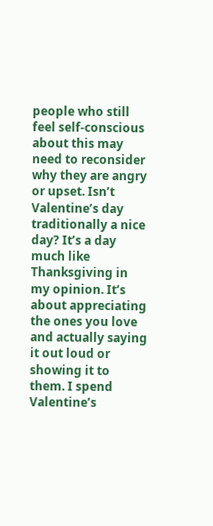people who still feel self-conscious about this may need to reconsider why they are angry or upset. Isn’t Valentine’s day traditionally a nice day? It’s a day much like Thanksgiving in my opinion. It’s about appreciating the ones you love and actually saying it out loud or showing it to them. I spend Valentine’s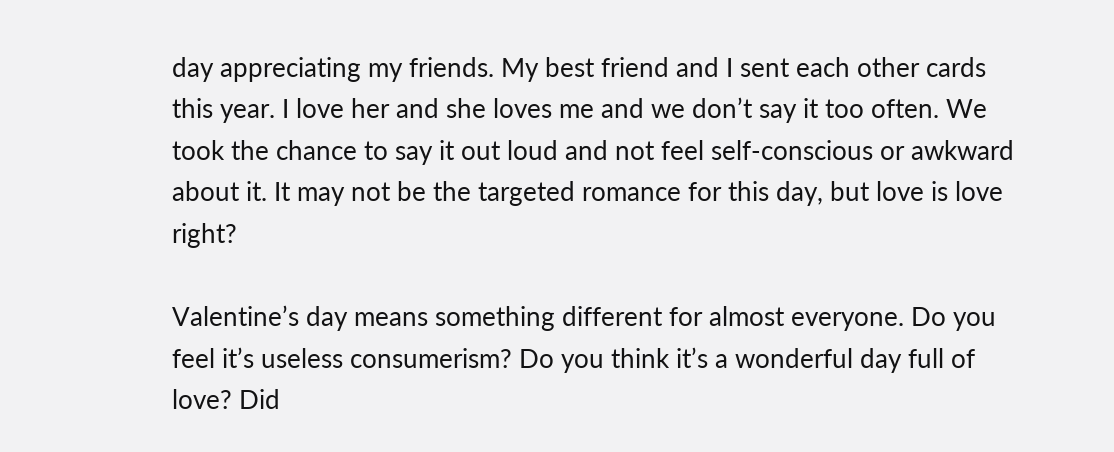day appreciating my friends. My best friend and I sent each other cards this year. I love her and she loves me and we don’t say it too often. We took the chance to say it out loud and not feel self-conscious or awkward about it. It may not be the targeted romance for this day, but love is love right?

Valentine’s day means something different for almost everyone. Do you feel it’s useless consumerism? Do you think it’s a wonderful day full of love? Did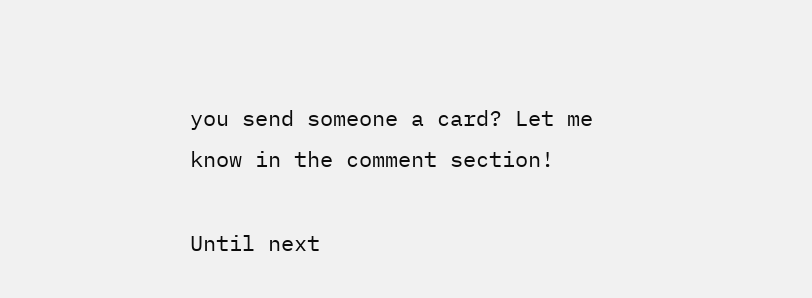you send someone a card? Let me know in the comment section!

Until next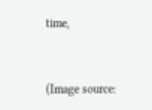time,


(Image source: